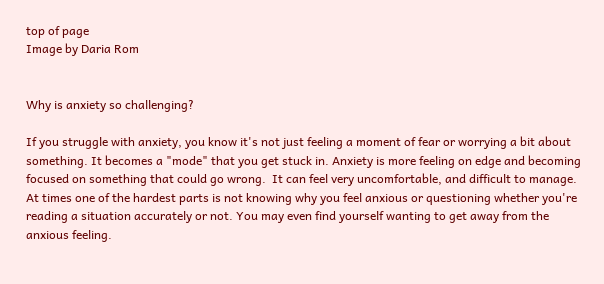top of page
Image by Daria Rom


Why is anxiety so challenging?

If you struggle with anxiety, you know it's not just feeling a moment of fear or worrying a bit about something. It becomes a "mode" that you get stuck in. Anxiety is more feeling on edge and becoming focused on something that could go wrong.  It can feel very uncomfortable, and difficult to manage. At times one of the hardest parts is not knowing why you feel anxious or questioning whether you're reading a situation accurately or not. You may even find yourself wanting to get away from the anxious feeling.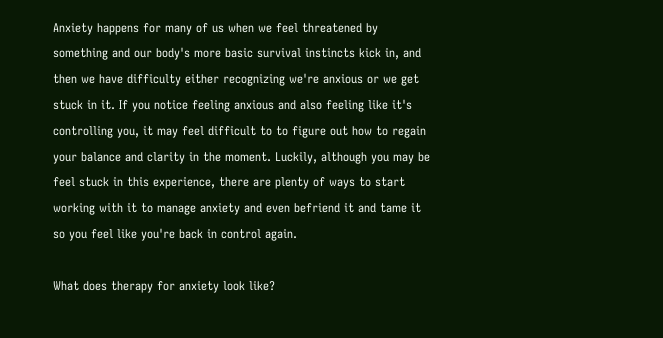Anxiety happens for many of us when we feel threatened by something and our body's more basic survival instincts kick in, and then we have difficulty either recognizing we're anxious or we get stuck in it. If you notice feeling anxious and also feeling like it's controlling you, it may feel difficult to to figure out how to regain your balance and clarity in the moment. Luckily, although you may be feel stuck in this experience, there are plenty of ways to start working with it to manage anxiety and even befriend it and tame it so you feel like you're back in control again.

What does therapy for anxiety look like?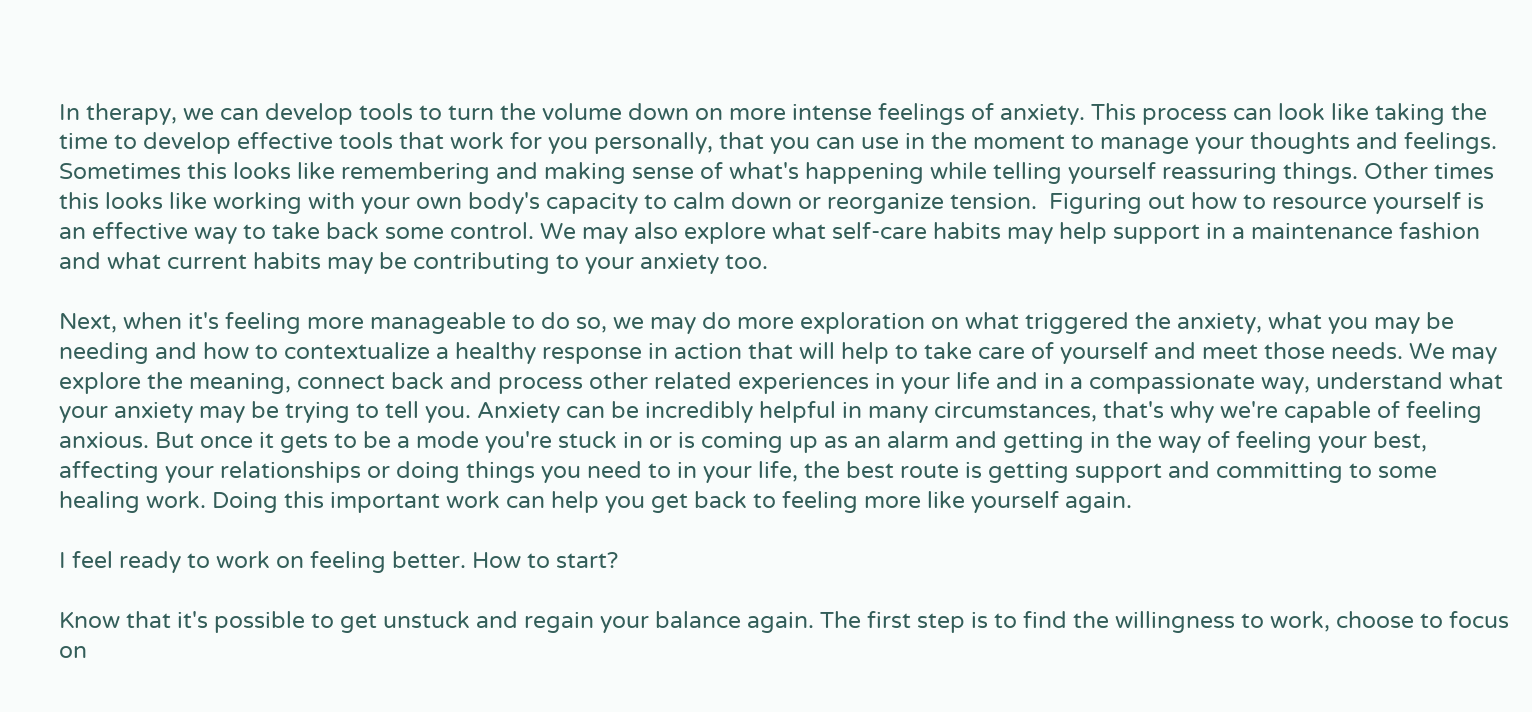In therapy, we can develop tools to turn the volume down on more intense feelings of anxiety. This process can look like taking the time to develop effective tools that work for you personally, that you can use in the moment to manage your thoughts and feelings. Sometimes this looks like remembering and making sense of what's happening while telling yourself reassuring things. Other times this looks like working with your own body's capacity to calm down or reorganize tension.  Figuring out how to resource yourself is an effective way to take back some control. We may also explore what self-care habits may help support in a maintenance fashion and what current habits may be contributing to your anxiety too.

Next, when it's feeling more manageable to do so, we may do more exploration on what triggered the anxiety, what you may be needing and how to contextualize a healthy response in action that will help to take care of yourself and meet those needs. We may explore the meaning, connect back and process other related experiences in your life and in a compassionate way, understand what your anxiety may be trying to tell you. Anxiety can be incredibly helpful in many circumstances, that's why we're capable of feeling anxious. But once it gets to be a mode you're stuck in or is coming up as an alarm and getting in the way of feeling your best, affecting your relationships or doing things you need to in your life, the best route is getting support and committing to some healing work. Doing this important work can help you get back to feeling more like yourself again.

I feel ready to work on feeling better. How to start?

Know that it's possible to get unstuck and regain your balance again. The first step is to find the willingness to work, choose to focus on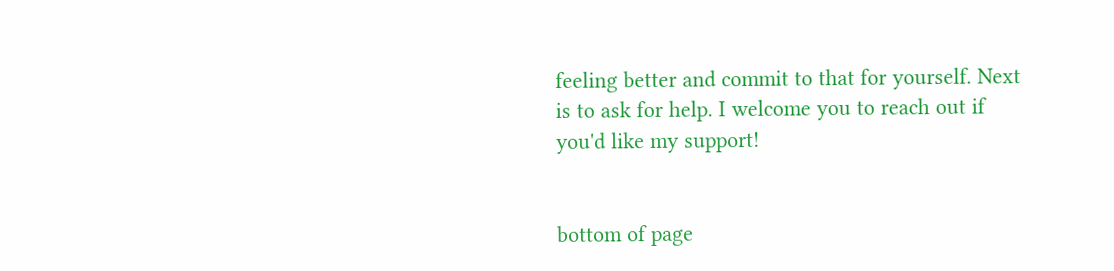feeling better and commit to that for yourself. Next is to ask for help. I welcome you to reach out if you'd like my support!


bottom of page